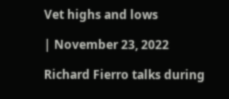Vet highs and lows

| November 23, 2022

Richard Fierro talks during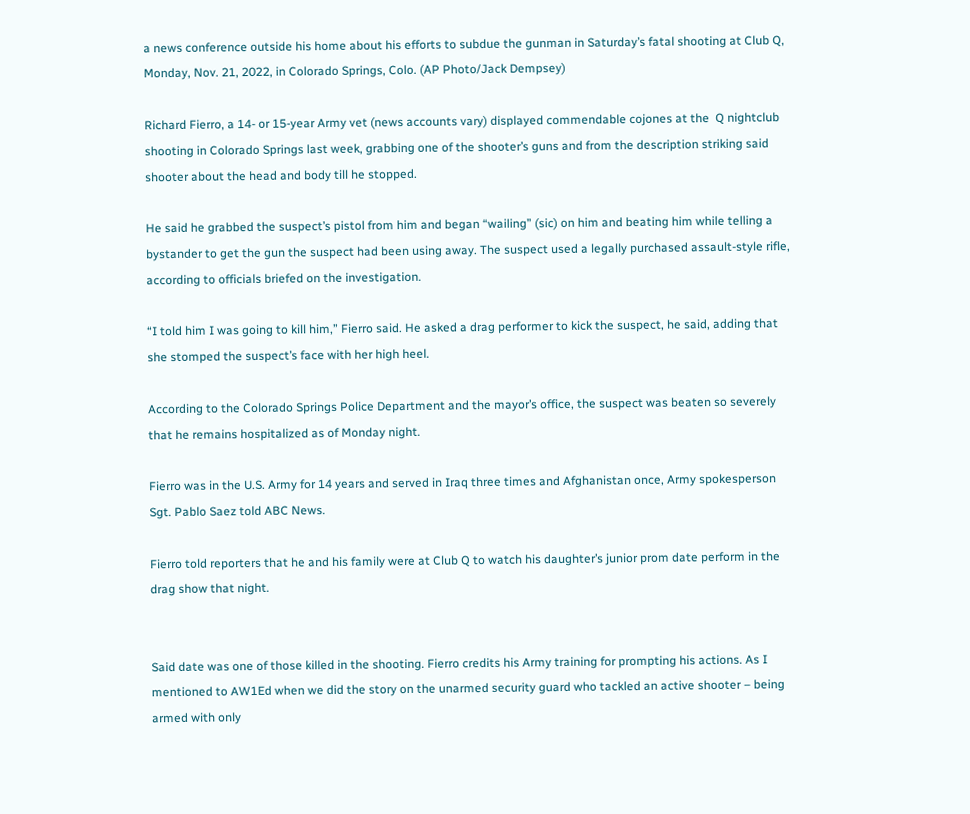a news conference outside his home about his efforts to subdue the gunman in Saturday’s fatal shooting at Club Q, Monday, Nov. 21, 2022, in Colorado Springs, Colo. (AP Photo/Jack Dempsey)

Richard Fierro, a 14- or 15-year Army vet (news accounts vary) displayed commendable cojones at the  Q nightclub shooting in Colorado Springs last week, grabbing one of the shooter’s guns and from the description striking said shooter about the head and body till he stopped.

He said he grabbed the suspect’s pistol from him and began “wailing” (sic) on him and beating him while telling a bystander to get the gun the suspect had been using away. The suspect used a legally purchased assault-style rifle, according to officials briefed on the investigation.

“I told him I was going to kill him,” Fierro said. He asked a drag performer to kick the suspect, he said, adding that she stomped the suspect’s face with her high heel.

According to the Colorado Springs Police Department and the mayor’s office, the suspect was beaten so severely that he remains hospitalized as of Monday night.

Fierro was in the U.S. Army for 14 years and served in Iraq three times and Afghanistan once, Army spokesperson Sgt. Pablo Saez told ABC News.

Fierro told reporters that he and his family were at Club Q to watch his daughter’s junior prom date perform in the drag show that night.


Said date was one of those killed in the shooting. Fierro credits his Army training for prompting his actions. As I mentioned to AW1Ed when we did the story on the unarmed security guard who tackled an active shooter – being armed with only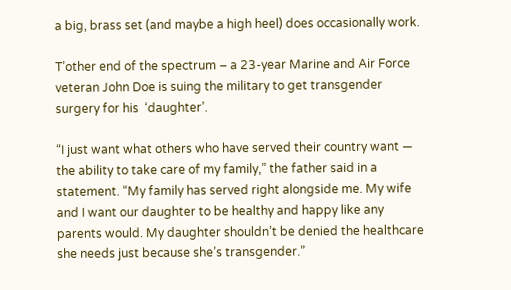a big, brass set (and maybe a high heel) does occasionally work.

T’other end of the spectrum – a 23-year Marine and Air Force veteran John Doe is suing the military to get transgender surgery for his  ‘daughter’.

“I just want what others who have served their country want — the ability to take care of my family,” the father said in a statement. “My family has served right alongside me. My wife and I want our daughter to be healthy and happy like any parents would. My daughter shouldn’t be denied the healthcare she needs just because she’s transgender.”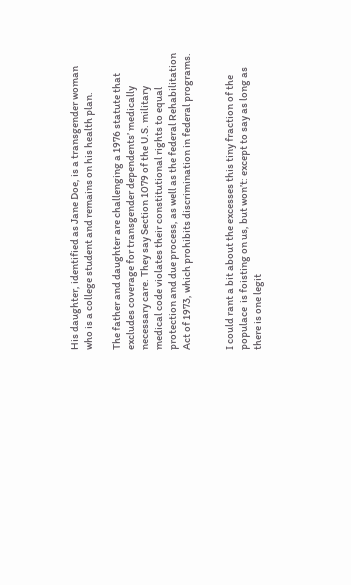His daughter, identified as Jane Doe, is a transgender woman who is a college student and remains on his health plan.

The father and daughter are challenging a 1976 statute that excludes coverage for transgender dependents’ medically necessary care. They say Section 1079 of the U.S. military medical code violates their constitutional rights to equal protection and due process, as well as the federal Rehabilitation Act of 1973, which prohibits discrimination in federal programs.


I could rant a bit about the excesses this tiny fraction of the populace  is foisting on us, but won’t: except to say as long as there is one legit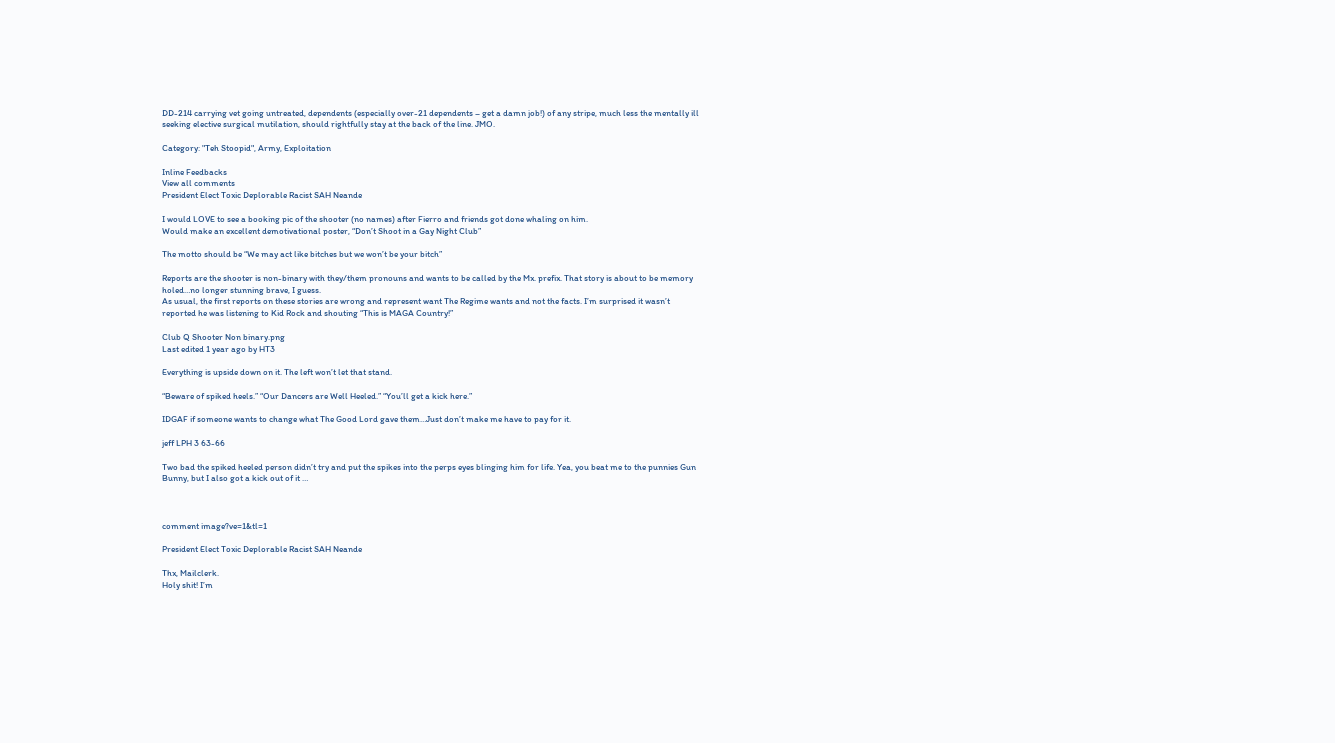DD-214 carrying vet going untreated, dependents (especially over-21 dependents – get a damn job!) of any stripe, much less the mentally ill seeking elective surgical mutilation, should rightfully stay at the back of the line. JMO.

Category: "Teh Stoopid", Army, Exploitation

Inline Feedbacks
View all comments
President Elect Toxic Deplorable Racist SAH Neande

I would LOVE to see a booking pic of the shooter (no names) after Fierro and friends got done whaling on him.
Would make an excellent demotivational poster, “Don’t Shoot in a Gay Night Club”

The motto should be “We may act like bitches but we won’t be your bitch”

Reports are the shooter is non-binary with they/them pronouns and wants to be called by the Mx. prefix. That story is about to be memory holed…no longer stunning brave, I guess.
As usual, the first reports on these stories are wrong and represent want The Regime wants and not the facts. I’m surprised it wasn’t reported he was listening to Kid Rock and shouting “This is MAGA Country!”

Club Q Shooter Non binary.png
Last edited 1 year ago by HT3

Everything is upside down on it. The left won’t let that stand.

“Beware of spiked heels.” “Our Dancers are Well Heeled.” “You’ll get a kick here.”

IDGAF if someone wants to change what The Good Lord gave them…Just don’t make me have to pay for it.

jeff LPH 3 63-66

Two bad the spiked heeled person didn’t try and put the spikes into the perps eyes blinging him for life. Yea, you beat me to the punnies Gun Bunny, but I also got a kick out of it …



comment image?ve=1&tl=1

President Elect Toxic Deplorable Racist SAH Neande

Thx, Mailclerk.
Holy shit! I’m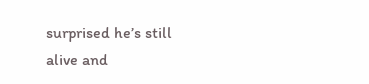surprised he’s still alive and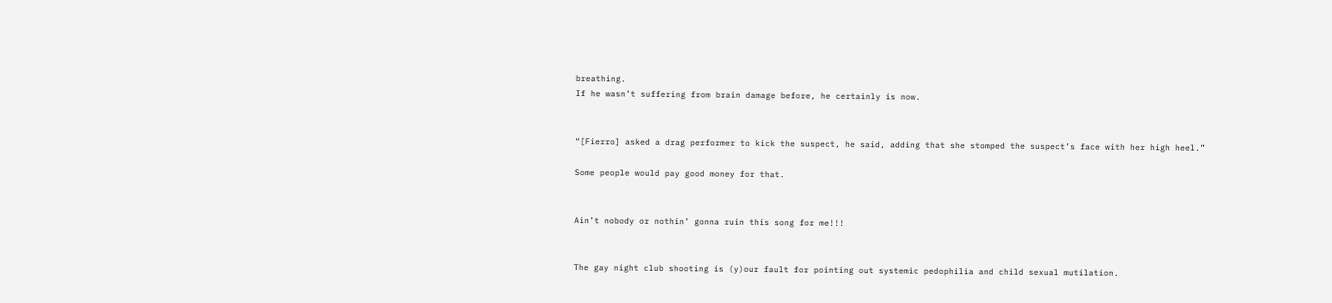breathing.
If he wasn’t suffering from brain damage before, he certainly is now.


“[Fierro] asked a drag performer to kick the suspect, he said, adding that she stomped the suspect’s face with her high heel.”

Some people would pay good money for that.


Ain’t nobody or nothin’ gonna ruin this song for me!!!


The gay night club shooting is (y)our fault for pointing out systemic pedophilia and child sexual mutilation.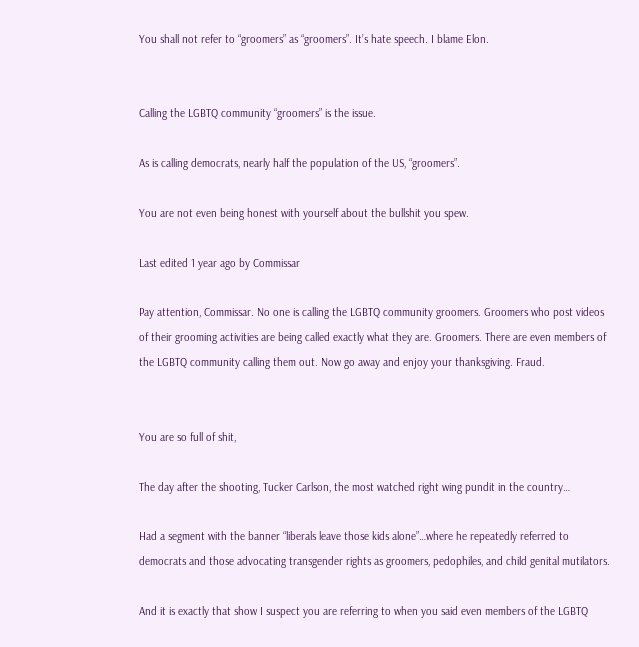You shall not refer to “groomers” as “groomers”. It’s hate speech. I blame Elon.


Calling the LGBTQ community “groomers” is the issue.

As is calling democrats, nearly half the population of the US, “groomers”.

You are not even being honest with yourself about the bullshit you spew.

Last edited 1 year ago by Commissar

Pay attention, Commissar. No one is calling the LGBTQ community groomers. Groomers who post videos of their grooming activities are being called exactly what they are. Groomers. There are even members of the LGBTQ community calling them out. Now go away and enjoy your thanksgiving. Fraud.


You are so full of shit,

The day after the shooting, Tucker Carlson, the most watched right wing pundit in the country…

Had a segment with the banner “liberals leave those kids alone”…where he repeatedly referred to democrats and those advocating transgender rights as groomers, pedophiles, and child genital mutilators.

And it is exactly that show I suspect you are referring to when you said even members of the LGBTQ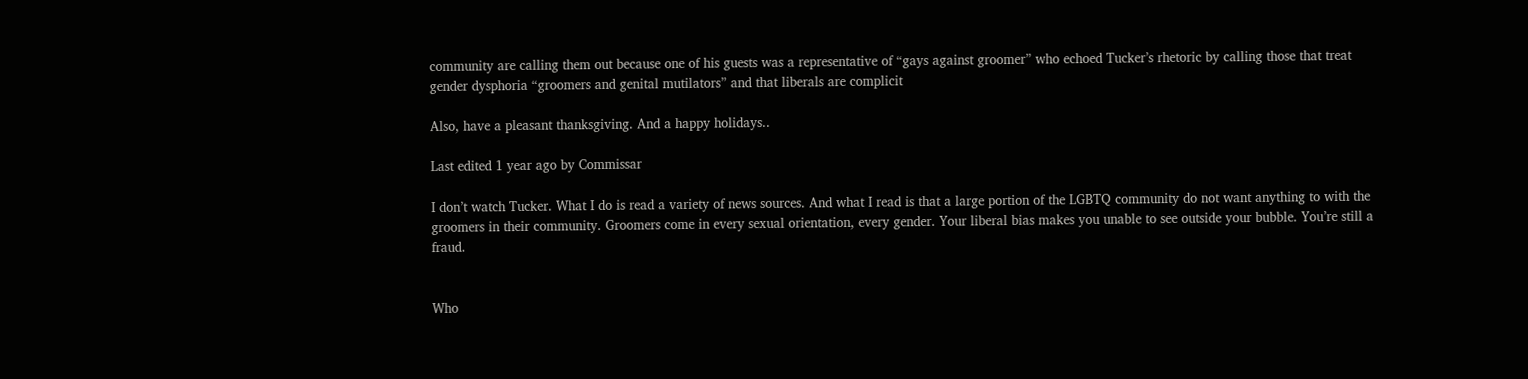community are calling them out because one of his guests was a representative of “gays against groomer” who echoed Tucker’s rhetoric by calling those that treat gender dysphoria “groomers and genital mutilators” and that liberals are complicit

Also, have a pleasant thanksgiving. And a happy holidays..

Last edited 1 year ago by Commissar

I don’t watch Tucker. What I do is read a variety of news sources. And what I read is that a large portion of the LGBTQ community do not want anything to with the groomers in their community. Groomers come in every sexual orientation, every gender. Your liberal bias makes you unable to see outside your bubble. You’re still a fraud.


Who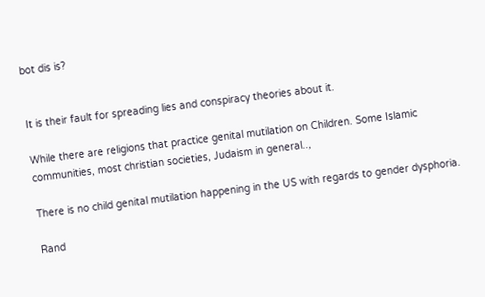bot dis is?


It is their fault for spreading lies and conspiracy theories about it.

While there are religions that practice genital mutilation on Children. Some Islamic communities, most christian societies, Judaism in general..,

There is no child genital mutilation happening in the US with regards to gender dysphoria.

Rand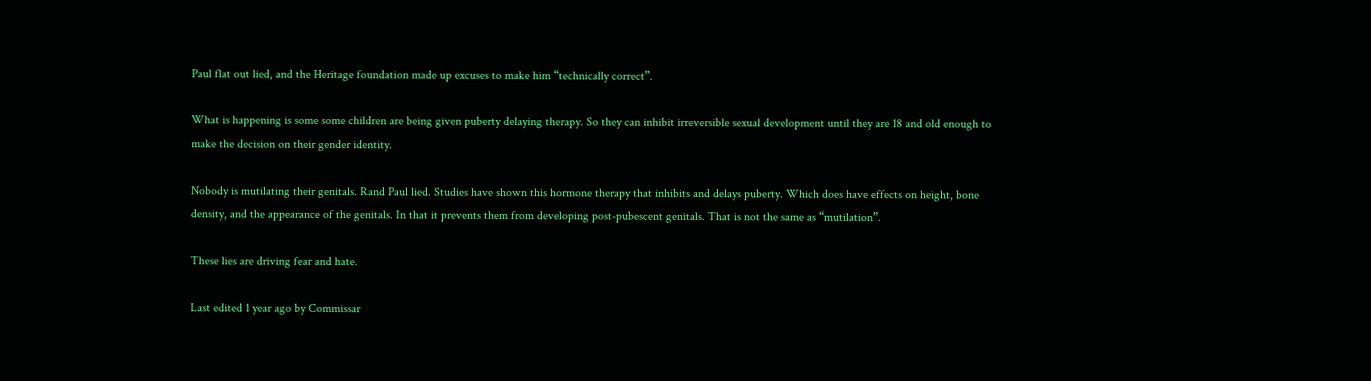Paul flat out lied, and the Heritage foundation made up excuses to make him “technically correct”.

What is happening is some some children are being given puberty delaying therapy. So they can inhibit irreversible sexual development until they are 18 and old enough to make the decision on their gender identity.

Nobody is mutilating their genitals. Rand Paul lied. Studies have shown this hormone therapy that inhibits and delays puberty. Which does have effects on height, bone density, and the appearance of the genitals. In that it prevents them from developing post-pubescent genitals. That is not the same as “mutilation”.

These lies are driving fear and hate.

Last edited 1 year ago by Commissar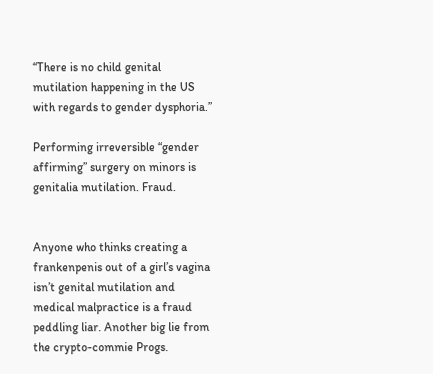“There is no child genital mutilation happening in the US with regards to gender dysphoria.”

Performing irreversible “gender affirming” surgery on minors is genitalia mutilation. Fraud.


Anyone who thinks creating a frankenpenis out of a girl’s vagina isn’t genital mutilation and medical malpractice is a fraud peddling liar. Another big lie from the crypto-commie Progs.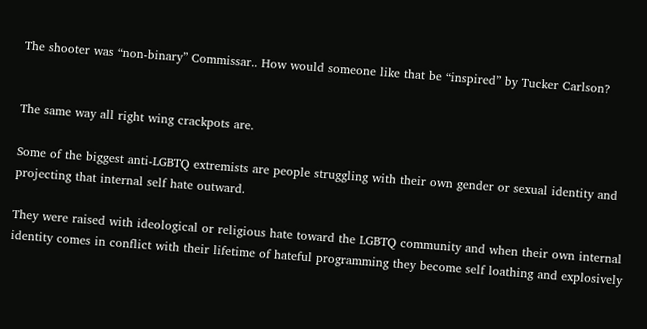The shooter was “non-binary” Commissar.. How would someone like that be “inspired” by Tucker Carlson?


The same way all right wing crackpots are.

Some of the biggest anti-LGBTQ extremists are people struggling with their own gender or sexual identity and projecting that internal self hate outward.

They were raised with ideological or religious hate toward the LGBTQ community and when their own internal identity comes in conflict with their lifetime of hateful programming they become self loathing and explosively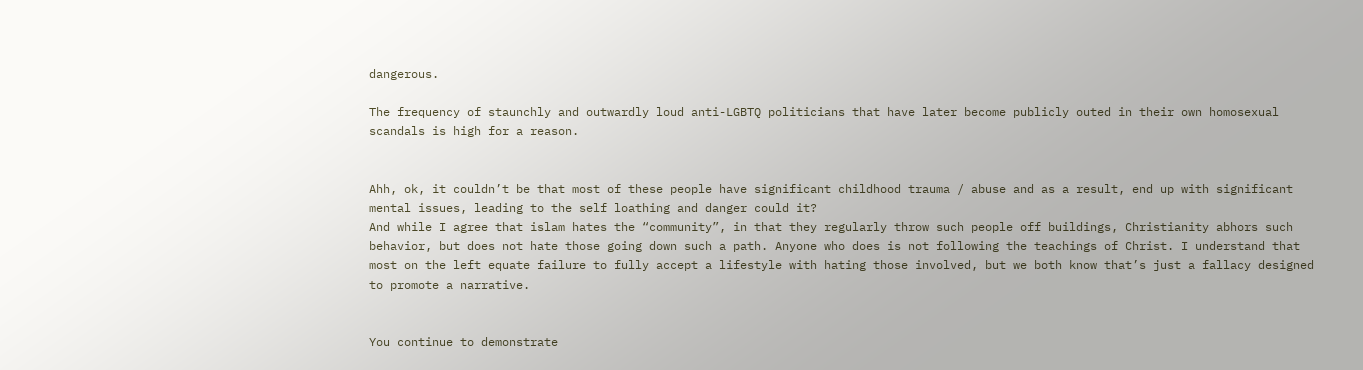dangerous.

The frequency of staunchly and outwardly loud anti-LGBTQ politicians that have later become publicly outed in their own homosexual scandals is high for a reason.


Ahh, ok, it couldn’t be that most of these people have significant childhood trauma / abuse and as a result, end up with significant mental issues, leading to the self loathing and danger could it?
And while I agree that islam hates the “community”, in that they regularly throw such people off buildings, Christianity abhors such behavior, but does not hate those going down such a path. Anyone who does is not following the teachings of Christ. I understand that most on the left equate failure to fully accept a lifestyle with hating those involved, but we both know that’s just a fallacy designed to promote a narrative.


You continue to demonstrate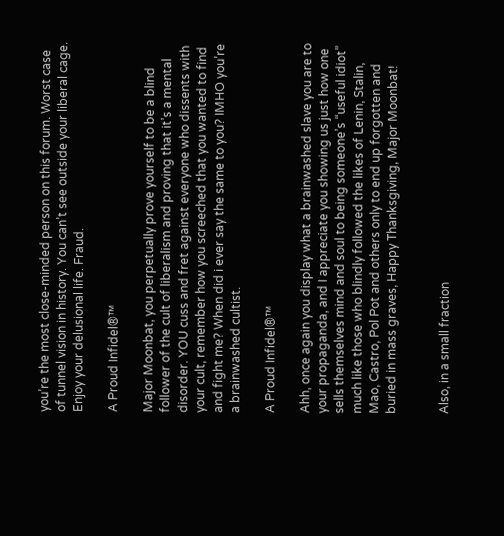you’re the most close-minded person on this forum. Worst case of tunnel vision in history. You can’t see outside your liberal cage. Enjoy your delusional life. Fraud.

A Proud Infidel®™

Major Moonbat, you perpetually prove yourself to be a blind follower of the cult of liberalism and proving that it’s a mental disorder. YOU cuss and fret against everyone who dissents with your cult, remember how you screeched that you wanted to find and fight me? When did i ever say the same to you? IMHO you’re a brainwashed cultist.

A Proud Infidel®™

Ahh, once again you display what a brainwashed slave you are to your propaganda, and I appreciate you showing us just how one sells themselves mind and soul to being someone’s “useful idiot” much like those who blindly followed the likes of Lenin, Stalin, Mao, Castro, Pol Pot and others only to end up forgotten and buried in mass graves, Happy Thanksgiving, Major Moonbat!


Also, in a small fraction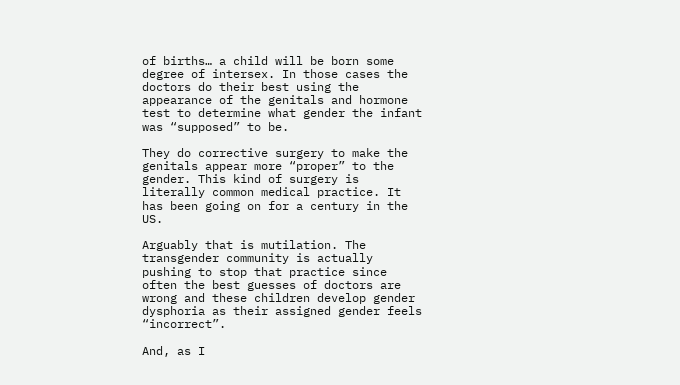of births… a child will be born some degree of intersex. In those cases the doctors do their best using the appearance of the genitals and hormone test to determine what gender the infant was “supposed” to be.

They do corrective surgery to make the genitals appear more “proper” to the gender. This kind of surgery is literally common medical practice. It has been going on for a century in the US.

Arguably that is mutilation. The transgender community is actually pushing to stop that practice since often the best guesses of doctors are wrong and these children develop gender dysphoria as their assigned gender feels “incorrect”.

And, as I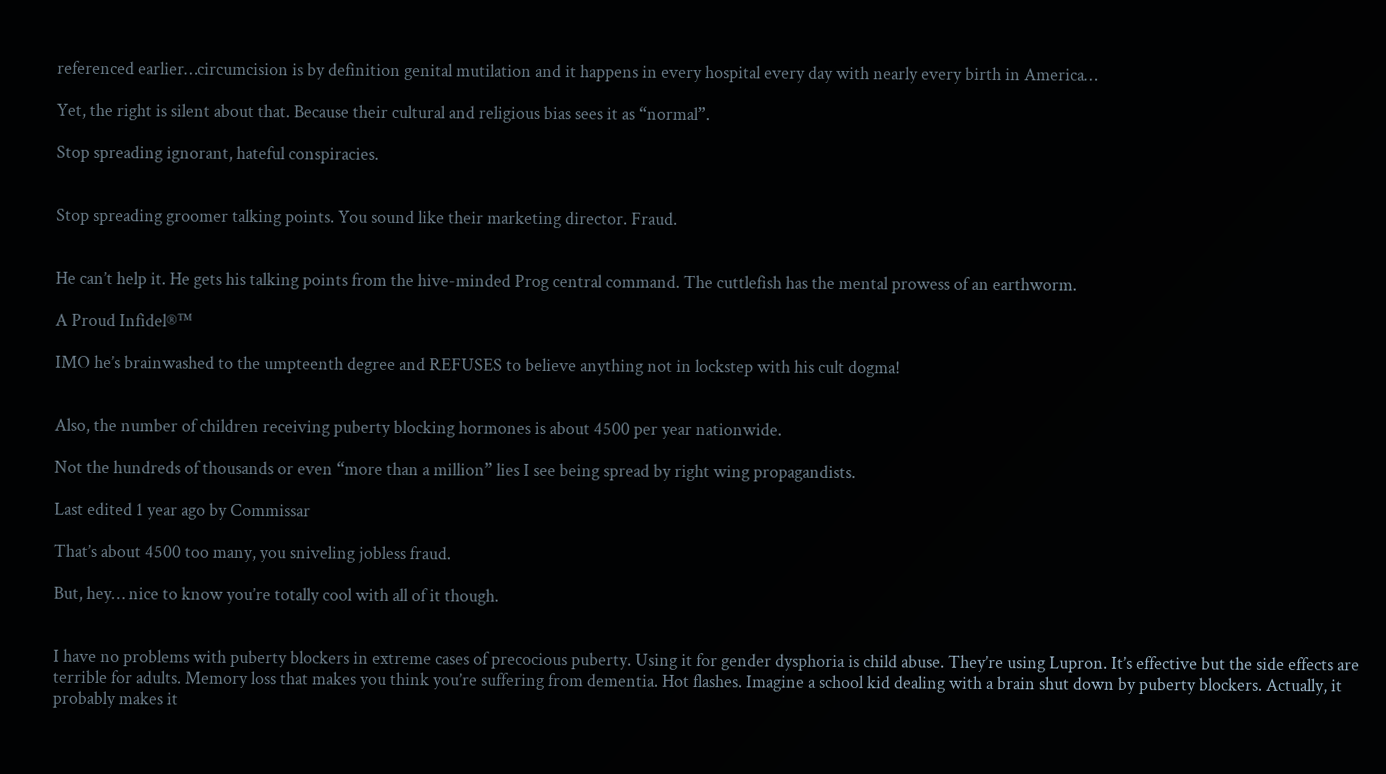referenced earlier…circumcision is by definition genital mutilation and it happens in every hospital every day with nearly every birth in America…

Yet, the right is silent about that. Because their cultural and religious bias sees it as “normal”.

Stop spreading ignorant, hateful conspiracies.


Stop spreading groomer talking points. You sound like their marketing director. Fraud.


He can’t help it. He gets his talking points from the hive-minded Prog central command. The cuttlefish has the mental prowess of an earthworm.

A Proud Infidel®™

IMO he’s brainwashed to the umpteenth degree and REFUSES to believe anything not in lockstep with his cult dogma!


Also, the number of children receiving puberty blocking hormones is about 4500 per year nationwide.

Not the hundreds of thousands or even “more than a million” lies I see being spread by right wing propagandists.

Last edited 1 year ago by Commissar

That’s about 4500 too many, you sniveling jobless fraud.

But, hey… nice to know you’re totally cool with all of it though.


I have no problems with puberty blockers in extreme cases of precocious puberty. Using it for gender dysphoria is child abuse. They’re using Lupron. It’s effective but the side effects are terrible for adults. Memory loss that makes you think you’re suffering from dementia. Hot flashes. Imagine a school kid dealing with a brain shut down by puberty blockers. Actually, it probably makes it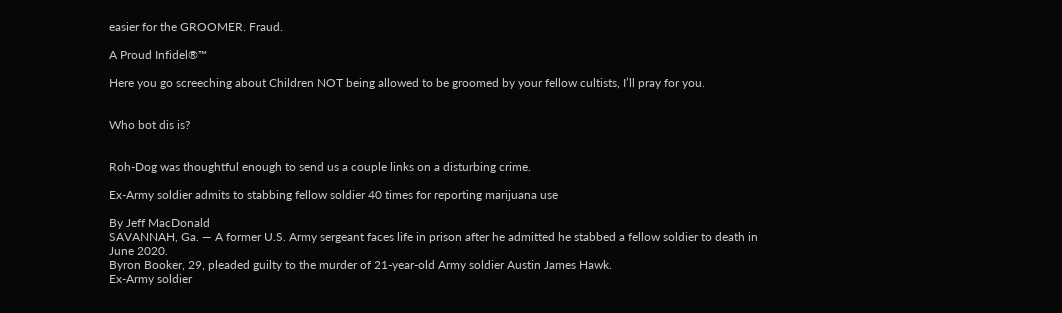easier for the GROOMER. Fraud.

A Proud Infidel®™

Here you go screeching about Children NOT being allowed to be groomed by your fellow cultists, I’ll pray for you.


Who bot dis is?


Roh-Dog was thoughtful enough to send us a couple links on a disturbing crime.

Ex-Army soldier admits to stabbing fellow soldier 40 times for reporting marijuana use

By Jeff MacDonald
SAVANNAH, Ga. — A former U.S. Army sergeant faces life in prison after he admitted he stabbed a fellow soldier to death in June 2020.
Byron Booker, 29, pleaded guilty to the murder of 21-year-old Army soldier Austin James Hawk.
Ex-Army soldier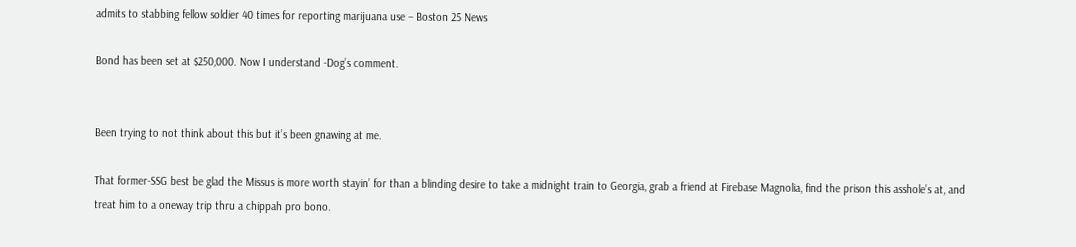admits to stabbing fellow soldier 40 times for reporting marijuana use – Boston 25 News

Bond has been set at $250,000. Now I understand -Dog’s comment.


Been trying to not think about this but it’s been gnawing at me.

That former-SSG best be glad the Missus is more worth stayin’ for than a blinding desire to take a midnight train to Georgia, grab a friend at Firebase Magnolia, find the prison this asshole’s at, and treat him to a oneway trip thru a chippah pro bono.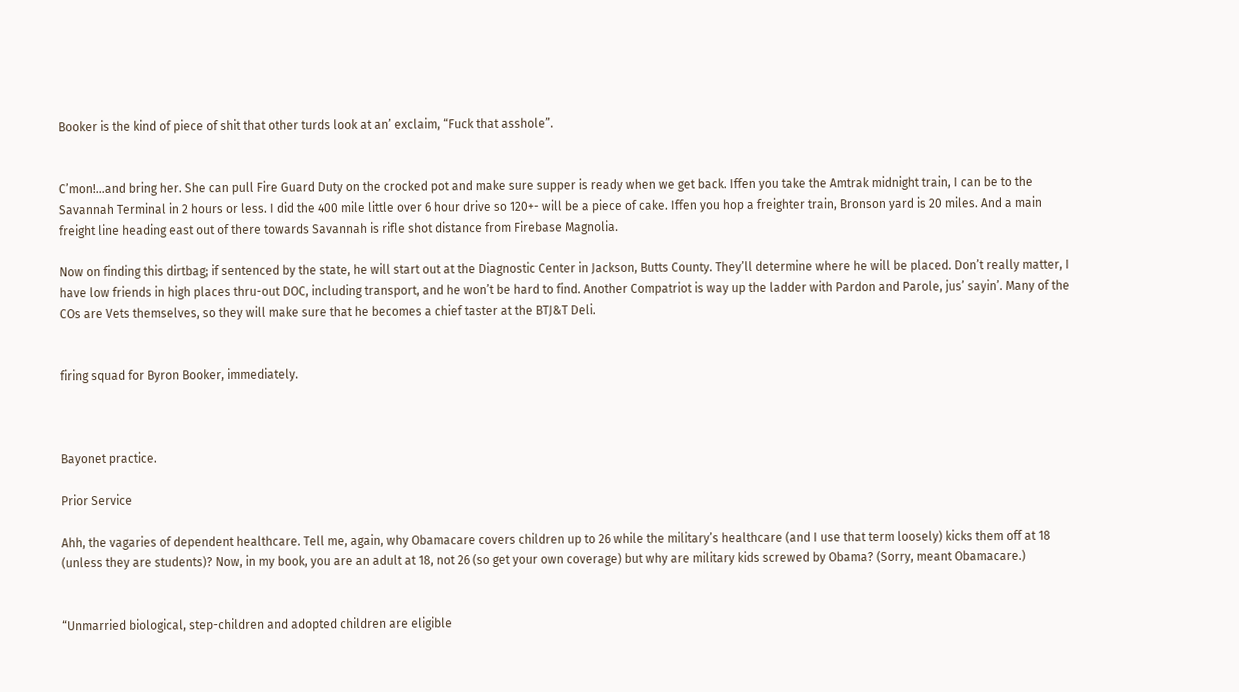Booker is the kind of piece of shit that other turds look at an’ exclaim, “Fuck that asshole”.


C’mon!…and bring her. She can pull Fire Guard Duty on the crocked pot and make sure supper is ready when we get back. Iffen you take the Amtrak midnight train, I can be to the Savannah Terminal in 2 hours or less. I did the 400 mile little over 6 hour drive so 120+- will be a piece of cake. Iffen you hop a freighter train, Bronson yard is 20 miles. And a main freight line heading east out of there towards Savannah is rifle shot distance from Firebase Magnolia.

Now on finding this dirtbag; if sentenced by the state, he will start out at the Diagnostic Center in Jackson, Butts County. They’ll determine where he will be placed. Don’t really matter, I have low friends in high places thru-out DOC, including transport, and he won’t be hard to find. Another Compatriot is way up the ladder with Pardon and Parole, jus’ sayin’. Many of the COs are Vets themselves, so they will make sure that he becomes a chief taster at the BTJ&T Deli.


firing squad for Byron Booker, immediately.



Bayonet practice.

Prior Service

Ahh, the vagaries of dependent healthcare. Tell me, again, why Obamacare covers children up to 26 while the military’s healthcare (and I use that term loosely) kicks them off at 18 (unless they are students)? Now, in my book, you are an adult at 18, not 26 (so get your own coverage) but why are military kids screwed by Obama? (Sorry, meant Obamacare.)


“Unmarried biological, step-children and adopted children are eligible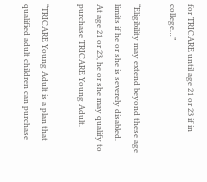for TRICARE until age 21 or 23 if in college…”

“Eligibility may extend beyond these age limits if he or she is severely disabled.
At age 21 or 23, he or she may qualify to purchase TRICARE Young Adult.

“TRICARE Young Adult is a plan that qualified adult children can purchase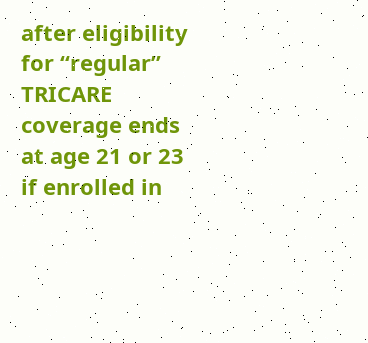after eligibility for “regular” TRICARE coverage ends at age 21 or 23 if enrolled in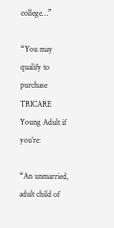college…”

“You may qualify to purchase TRICARE Young Adult if you’re:

“An unmarried, adult child of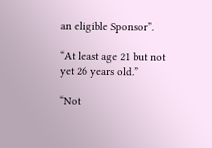an eligible Sponsor”.

“At least age 21 but not yet 26 years old.”

“Not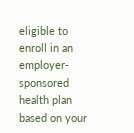eligible to enroll in an employer-sponsored health plan based on your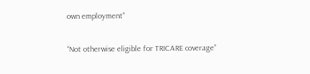own employment”

“Not otherwise eligible for TRICARE coverage”